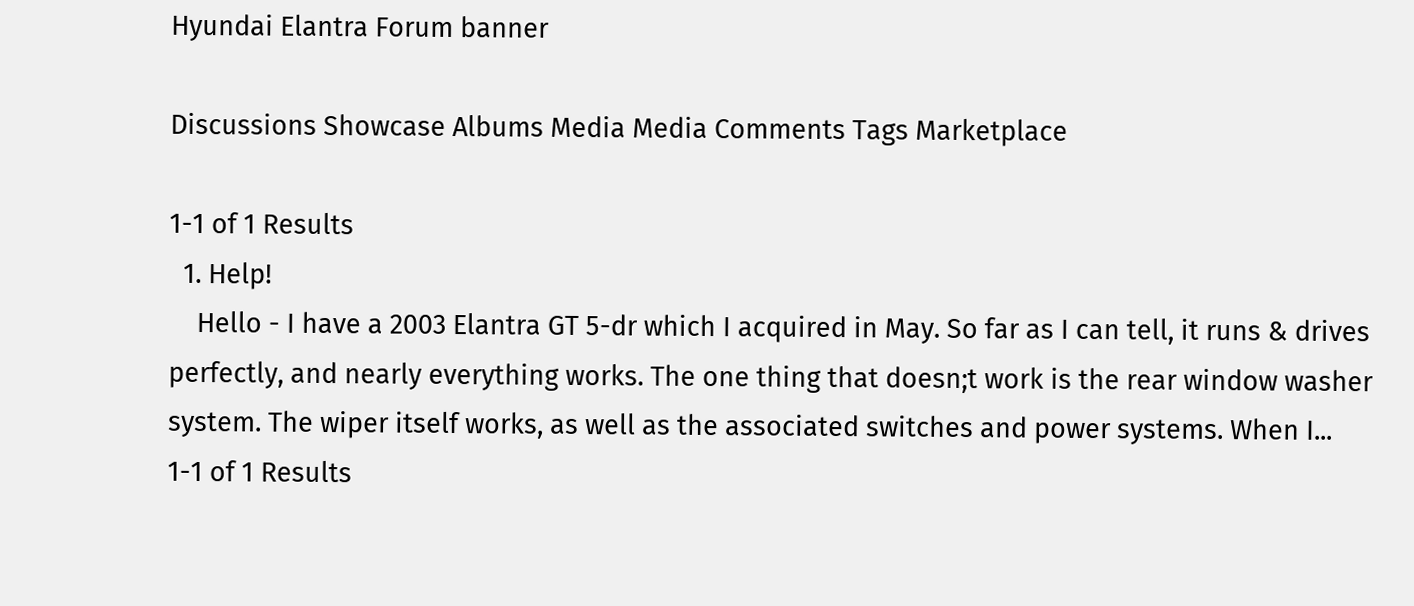Hyundai Elantra Forum banner

Discussions Showcase Albums Media Media Comments Tags Marketplace

1-1 of 1 Results
  1. Help!
    Hello - I have a 2003 Elantra GT 5-dr which I acquired in May. So far as I can tell, it runs & drives perfectly, and nearly everything works. The one thing that doesn;t work is the rear window washer system. The wiper itself works, as well as the associated switches and power systems. When I...
1-1 of 1 Results